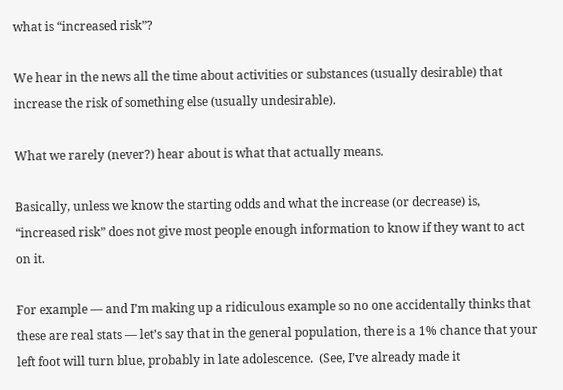what is “increased risk”?

We hear in the news all the time about activities or substances (usually desirable) that increase the risk of something else (usually undesirable).

What we rarely (never?) hear about is what that actually means.

Basically, unless we know the starting odds and what the increase (or decrease) is, “increased risk” does not give most people enough information to know if they want to act on it.

For example — and I’m making up a ridiculous example so no one accidentally thinks that these are real stats — let’s say that in the general population, there is a 1% chance that your left foot will turn blue, probably in late adolescence.  (See, I’ve already made it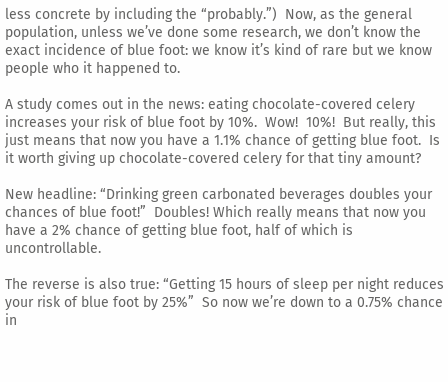less concrete by including the “probably.”)  Now, as the general population, unless we’ve done some research, we don’t know the exact incidence of blue foot: we know it’s kind of rare but we know people who it happened to.

A study comes out in the news: eating chocolate-covered celery increases your risk of blue foot by 10%.  Wow!  10%!  But really, this just means that now you have a 1.1% chance of getting blue foot.  Is it worth giving up chocolate-covered celery for that tiny amount?

New headline: “Drinking green carbonated beverages doubles your chances of blue foot!”  Doubles! Which really means that now you have a 2% chance of getting blue foot, half of which is uncontrollable.

The reverse is also true: “Getting 15 hours of sleep per night reduces your risk of blue foot by 25%”  So now we’re down to a 0.75% chance in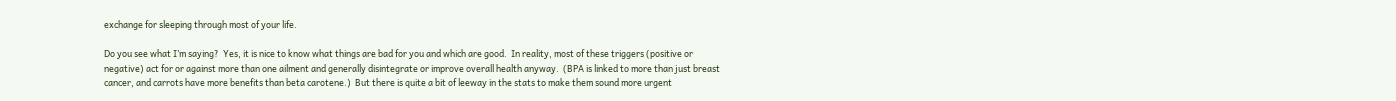exchange for sleeping through most of your life.

Do you see what I’m saying?  Yes, it is nice to know what things are bad for you and which are good.  In reality, most of these triggers (positive or negative) act for or against more than one ailment and generally disintegrate or improve overall health anyway.  (BPA is linked to more than just breast cancer, and carrots have more benefits than beta carotene.)  But there is quite a bit of leeway in the stats to make them sound more urgent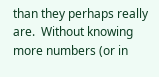than they perhaps really are.  Without knowing more numbers (or in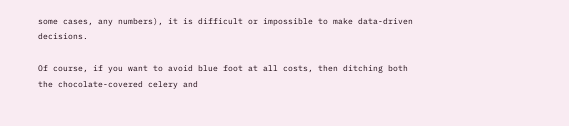some cases, any numbers), it is difficult or impossible to make data-driven decisions.

Of course, if you want to avoid blue foot at all costs, then ditching both the chocolate-covered celery and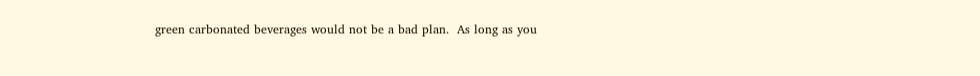green carbonated beverages would not be a bad plan.  As long as you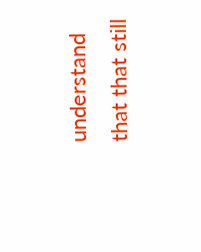understand that that still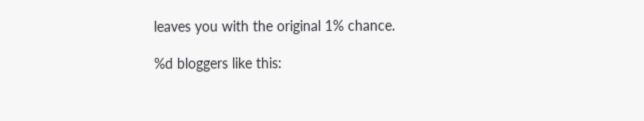leaves you with the original 1% chance.

%d bloggers like this: